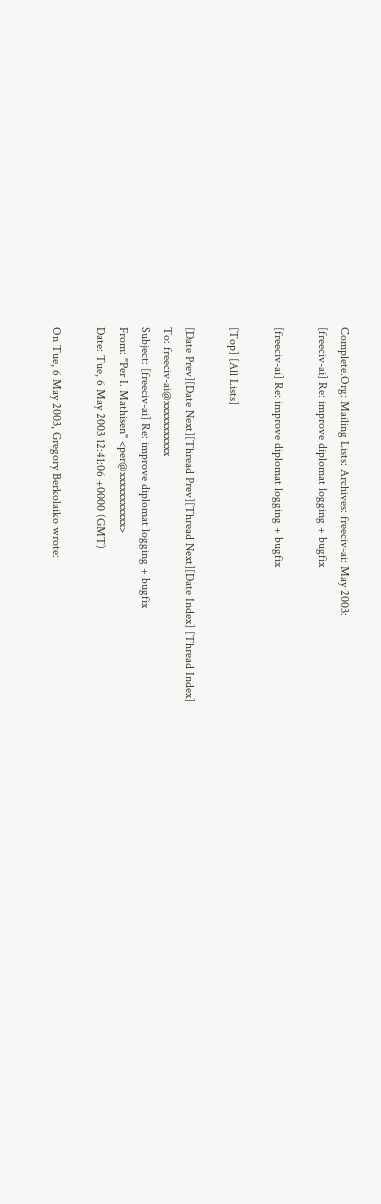Complete.Org: Mailing Lists: Archives: freeciv-ai: May 2003:
[freeciv-ai] Re: improve diplomat logging + bugfix

[freeciv-ai] Re: improve diplomat logging + bugfix

[Top] [All Lists]

[Date Prev][Date Next][Thread Prev][Thread Next][Date Index] [Thread Index]
To: freeciv-ai@xxxxxxxxxxx
Subject: [freeciv-ai] Re: improve diplomat logging + bugfix
From: "Per I. Mathisen" <per@xxxxxxxxxxx>
Date: Tue, 6 May 2003 12:41:06 +0000 (GMT)

On Tue, 6 May 2003, Gregory Berkolaiko wrote: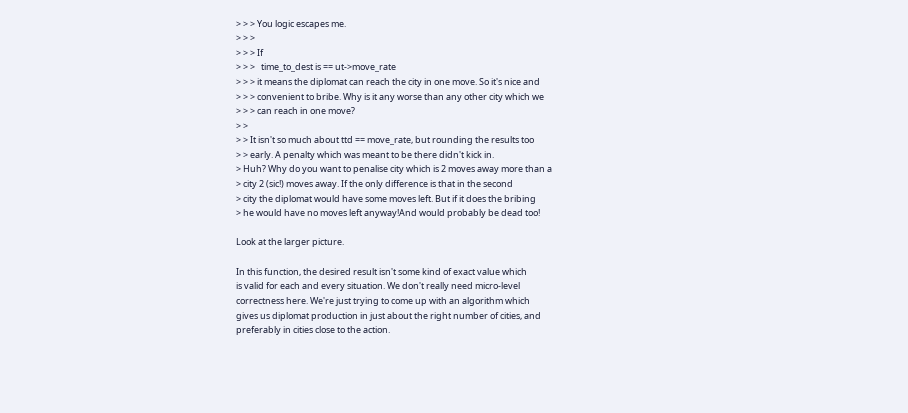> > > You logic escapes me.
> > >
> > > If
> > >   time_to_dest is == ut->move_rate
> > > it means the diplomat can reach the city in one move. So it's nice and
> > > convenient to bribe. Why is it any worse than any other city which we
> > > can reach in one move?
> >
> > It isn't so much about ttd == move_rate, but rounding the results too
> > early. A penalty which was meant to be there didn't kick in.
> Huh? Why do you want to penalise city which is 2 moves away more than a
> city 2 (sic!) moves away. If the only difference is that in the second
> city the diplomat would have some moves left. But if it does the bribing
> he would have no moves left anyway!And would probably be dead too!

Look at the larger picture.

In this function, the desired result isn't some kind of exact value which
is valid for each and every situation. We don't really need micro-level
correctness here. We're just trying to come up with an algorithm which
gives us diplomat production in just about the right number of cities, and
preferably in cities close to the action.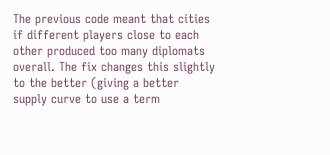The previous code meant that cities if different players close to each
other produced too many diplomats overall. The fix changes this slightly
to the better (giving a better supply curve to use a term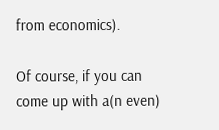from economics).

Of course, if you can come up with a(n even)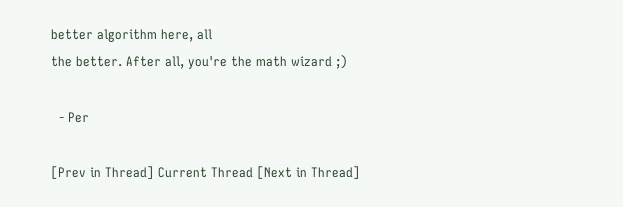better algorithm here, all
the better. After all, you're the math wizard ;)

  - Per

[Prev in Thread] Current Thread [Next in Thread]